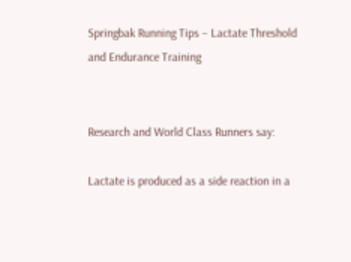Springbak Running Tips – Lactate Threshold and Endurance Training


Research and World Class Runners say:

Lactate is produced as a side reaction in a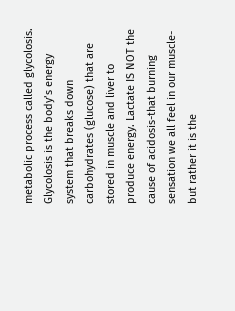metabolic process called glycolosis. Glycolosis is the body’s energy system that breaks down carbohydrates (glucose) that are stored in muscle and liver to produce energy. Lactate IS NOT the cause of acidosis-that burning sensation we all feel in our muscle-but rather it is the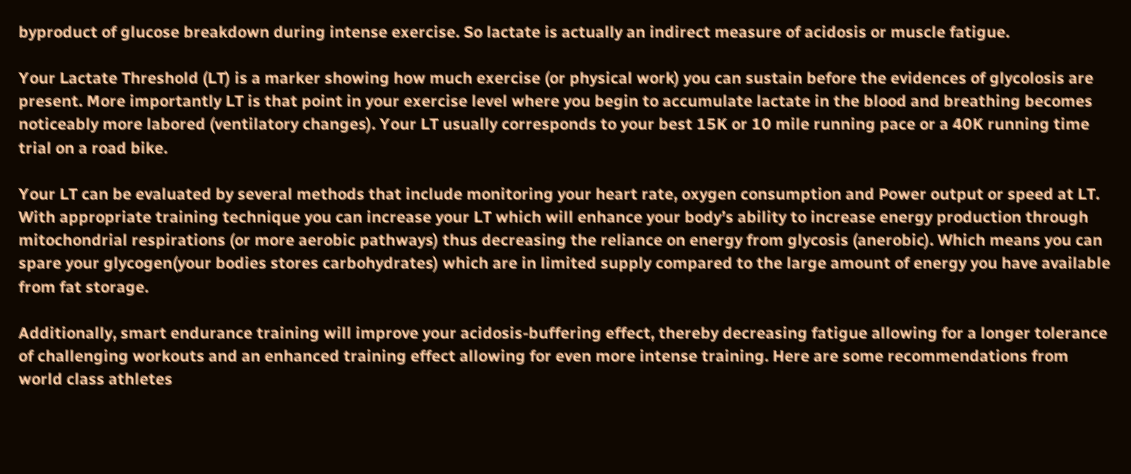byproduct of glucose breakdown during intense exercise. So lactate is actually an indirect measure of acidosis or muscle fatigue.

Your Lactate Threshold (LT) is a marker showing how much exercise (or physical work) you can sustain before the evidences of glycolosis are present. More importantly LT is that point in your exercise level where you begin to accumulate lactate in the blood and breathing becomes noticeably more labored (ventilatory changes). Your LT usually corresponds to your best 15K or 10 mile running pace or a 40K running time trial on a road bike.

Your LT can be evaluated by several methods that include monitoring your heart rate, oxygen consumption and Power output or speed at LT. With appropriate training technique you can increase your LT which will enhance your body’s ability to increase energy production through mitochondrial respirations (or more aerobic pathways) thus decreasing the reliance on energy from glycosis (anerobic). Which means you can spare your glycogen(your bodies stores carbohydrates) which are in limited supply compared to the large amount of energy you have available from fat storage.

Additionally, smart endurance training will improve your acidosis-buffering effect, thereby decreasing fatigue allowing for a longer tolerance of challenging workouts and an enhanced training effect allowing for even more intense training. Here are some recommendations from world class athletes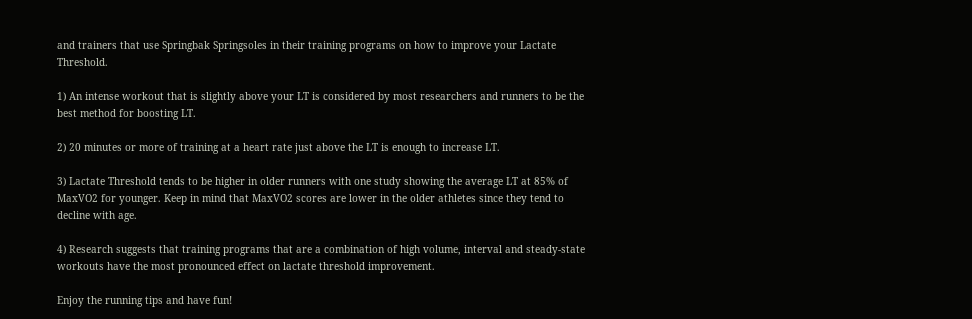and trainers that use Springbak Springsoles in their training programs on how to improve your Lactate Threshold.

1) An intense workout that is slightly above your LT is considered by most researchers and runners to be the best method for boosting LT.

2) 20 minutes or more of training at a heart rate just above the LT is enough to increase LT.

3) Lactate Threshold tends to be higher in older runners with one study showing the average LT at 85% of MaxVO2 for younger. Keep in mind that MaxVO2 scores are lower in the older athletes since they tend to decline with age.

4) Research suggests that training programs that are a combination of high volume, interval and steady-state workouts have the most pronounced effect on lactate threshold improvement.

Enjoy the running tips and have fun!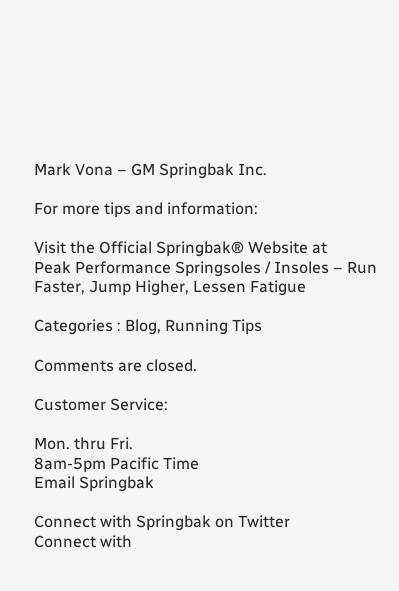Mark Vona – GM Springbak Inc.

For more tips and information:

Visit the Official Springbak® Website at
Peak Performance Springsoles / Insoles – Run Faster, Jump Higher, Lessen Fatigue

Categories : Blog, Running Tips

Comments are closed.

Customer Service:

Mon. thru Fri.
8am-5pm Pacific Time
Email Springbak

Connect with Springbak on Twitter
Connect with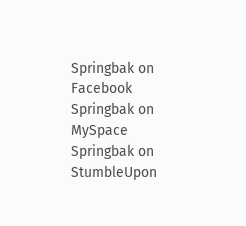Springbak on Facebook
Springbak on MySpace Springbak on StumbleUpon